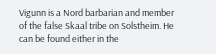Vigunn is a Nord barbarian and member of the false Skaal tribe on Solstheim. He can be found either in the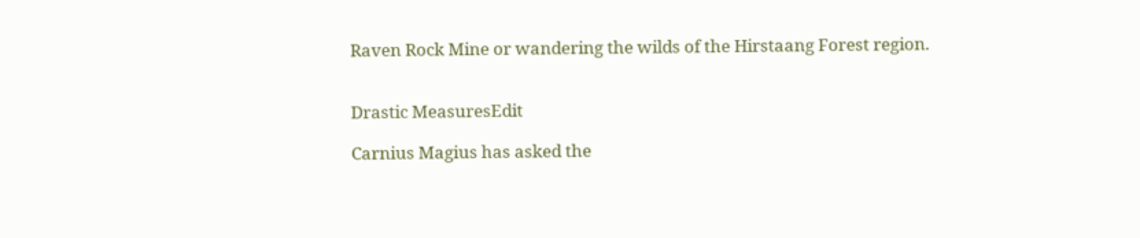Raven Rock Mine or wandering the wilds of the Hirstaang Forest region.


Drastic MeasuresEdit

Carnius Magius has asked the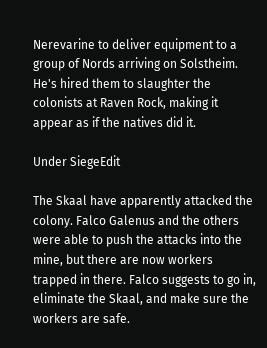Nerevarine to deliver equipment to a group of Nords arriving on Solstheim. He's hired them to slaughter the colonists at Raven Rock, making it appear as if the natives did it.

Under SiegeEdit

The Skaal have apparently attacked the colony. Falco Galenus and the others were able to push the attacks into the mine, but there are now workers trapped in there. Falco suggests to go in, eliminate the Skaal, and make sure the workers are safe.